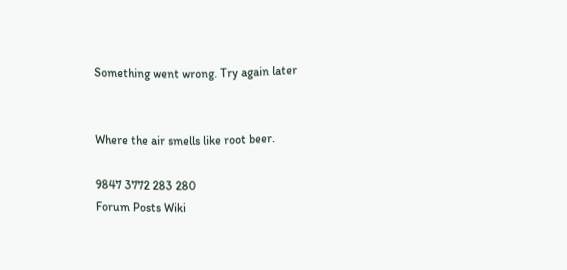Something went wrong. Try again later


Where the air smells like root beer.

9847 3772 283 280
Forum Posts Wiki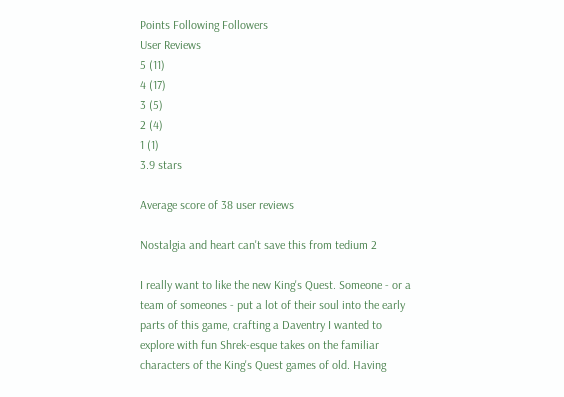Points Following Followers
User Reviews
5 (11)
4 (17)
3 (5)
2 (4)
1 (1)
3.9 stars

Average score of 38 user reviews

Nostalgia and heart can't save this from tedium 2

I really want to like the new King's Quest. Someone - or a team of someones - put a lot of their soul into the early parts of this game, crafting a Daventry I wanted to explore with fun Shrek-esque takes on the familiar characters of the King's Quest games of old. Having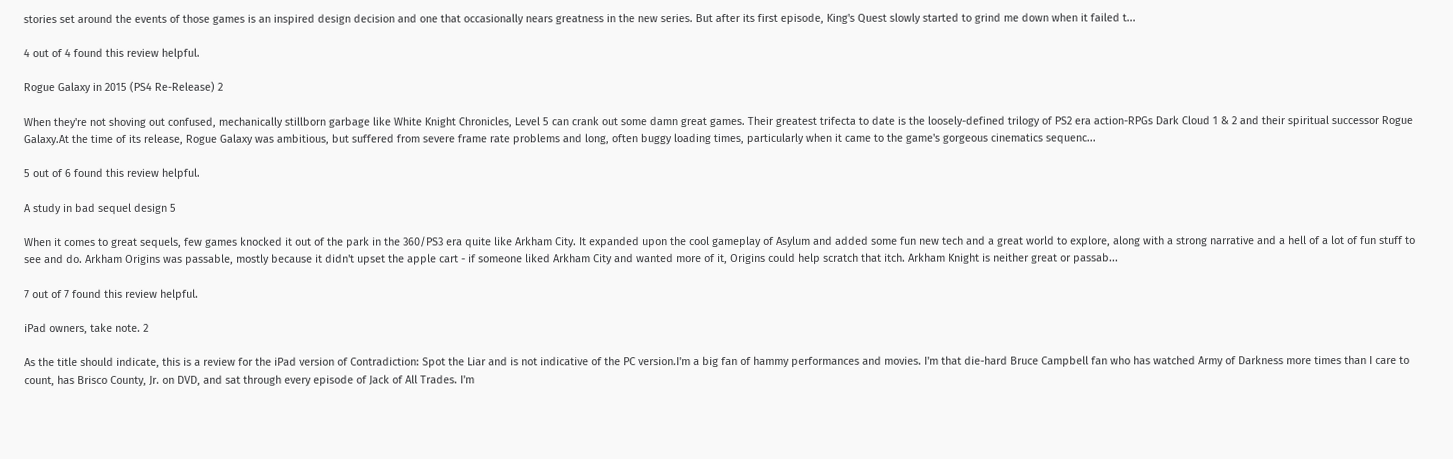stories set around the events of those games is an inspired design decision and one that occasionally nears greatness in the new series. But after its first episode, King's Quest slowly started to grind me down when it failed t...

4 out of 4 found this review helpful.

Rogue Galaxy in 2015 (PS4 Re-Release) 2

When they're not shoving out confused, mechanically stillborn garbage like White Knight Chronicles, Level 5 can crank out some damn great games. Their greatest trifecta to date is the loosely-defined trilogy of PS2 era action-RPGs Dark Cloud 1 & 2 and their spiritual successor Rogue Galaxy.At the time of its release, Rogue Galaxy was ambitious, but suffered from severe frame rate problems and long, often buggy loading times, particularly when it came to the game's gorgeous cinematics sequenc...

5 out of 6 found this review helpful.

A study in bad sequel design 5

When it comes to great sequels, few games knocked it out of the park in the 360/PS3 era quite like Arkham City. It expanded upon the cool gameplay of Asylum and added some fun new tech and a great world to explore, along with a strong narrative and a hell of a lot of fun stuff to see and do. Arkham Origins was passable, mostly because it didn't upset the apple cart - if someone liked Arkham City and wanted more of it, Origins could help scratch that itch. Arkham Knight is neither great or passab...

7 out of 7 found this review helpful.

iPad owners, take note. 2

As the title should indicate, this is a review for the iPad version of Contradiction: Spot the Liar and is not indicative of the PC version.I'm a big fan of hammy performances and movies. I'm that die-hard Bruce Campbell fan who has watched Army of Darkness more times than I care to count, has Brisco County, Jr. on DVD, and sat through every episode of Jack of All Trades. I'm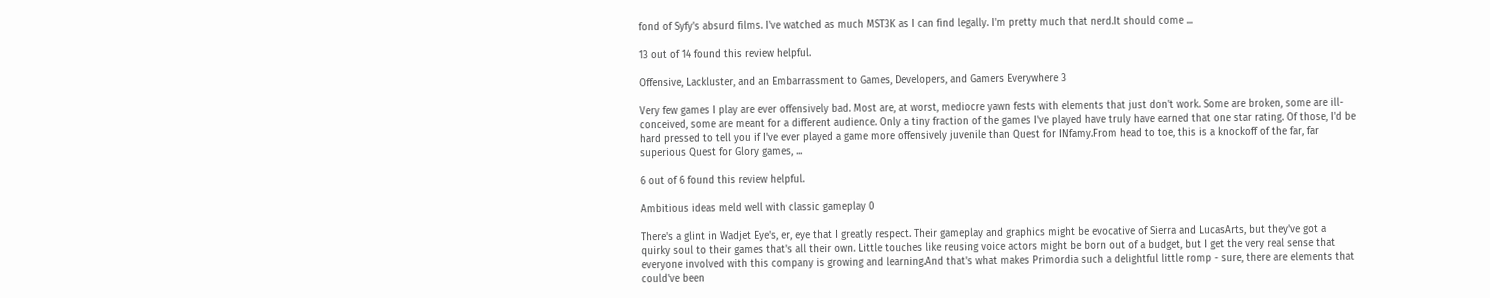fond of Syfy's absurd films. I've watched as much MST3K as I can find legally. I'm pretty much that nerd.It should come ...

13 out of 14 found this review helpful.

Offensive, Lackluster, and an Embarrassment to Games, Developers, and Gamers Everywhere 3

Very few games I play are ever offensively bad. Most are, at worst, mediocre yawn fests with elements that just don't work. Some are broken, some are ill-conceived, some are meant for a different audience. Only a tiny fraction of the games I've played have truly have earned that one star rating. Of those, I'd be hard pressed to tell you if I've ever played a game more offensively juvenile than Quest for INfamy.From head to toe, this is a knockoff of the far, far superious Quest for Glory games, ...

6 out of 6 found this review helpful.

Ambitious ideas meld well with classic gameplay 0

There's a glint in Wadjet Eye's, er, eye that I greatly respect. Their gameplay and graphics might be evocative of Sierra and LucasArts, but they've got a quirky soul to their games that's all their own. Little touches like reusing voice actors might be born out of a budget, but I get the very real sense that everyone involved with this company is growing and learning.And that's what makes Primordia such a delightful little romp - sure, there are elements that could've been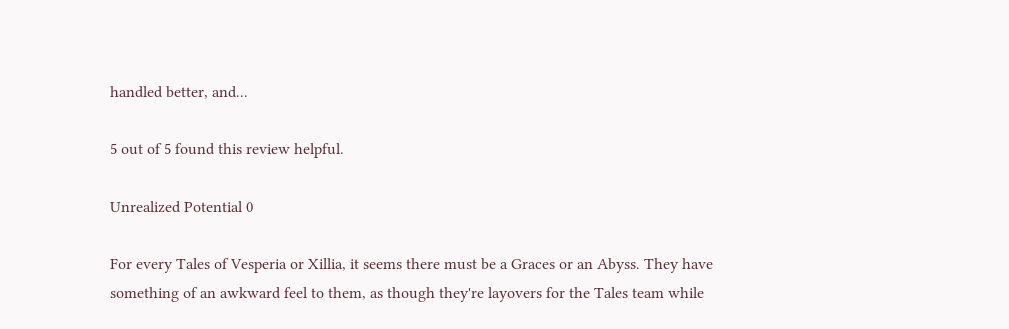handled better, and...

5 out of 5 found this review helpful.

Unrealized Potential 0

For every Tales of Vesperia or Xillia, it seems there must be a Graces or an Abyss. They have something of an awkward feel to them, as though they're layovers for the Tales team while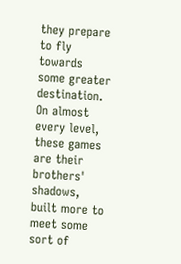they prepare to fly towards some greater destination. On almost every level, these games are their brothers' shadows, built more to meet some sort of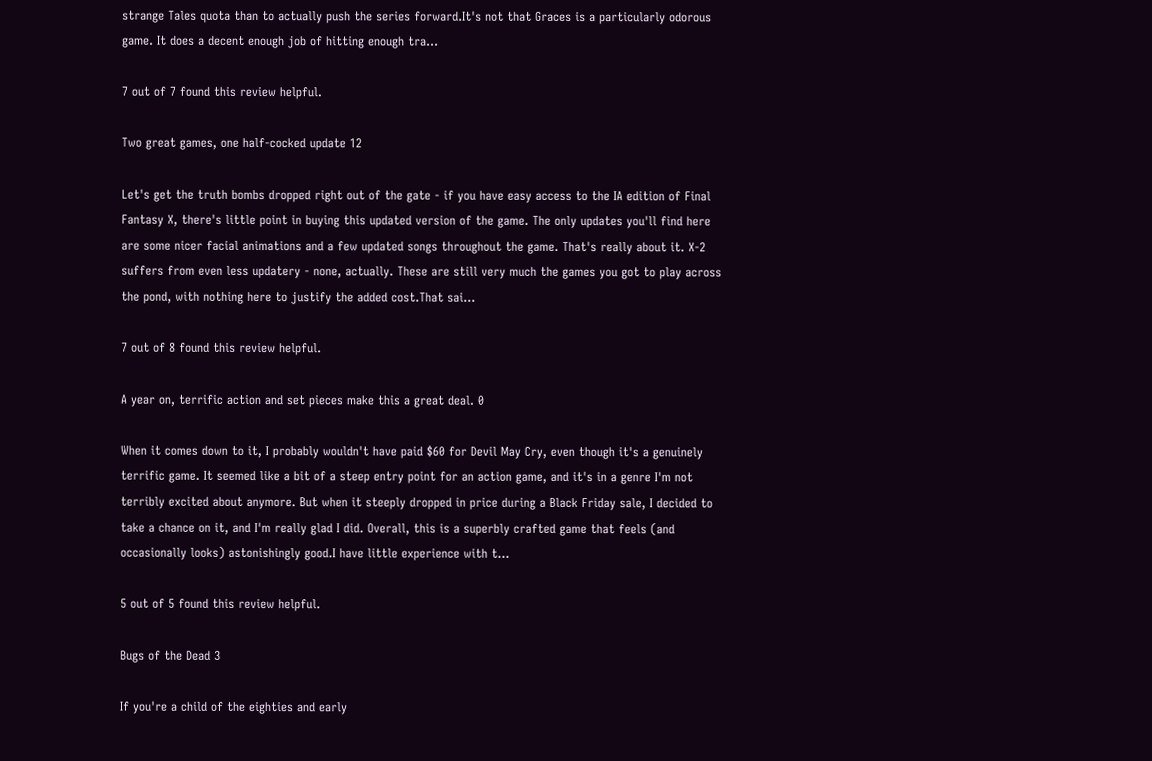strange Tales quota than to actually push the series forward.It's not that Graces is a particularly odorous game. It does a decent enough job of hitting enough tra...

7 out of 7 found this review helpful.

Two great games, one half-cocked update 12

Let's get the truth bombs dropped right out of the gate - if you have easy access to the IA edition of Final Fantasy X, there's little point in buying this updated version of the game. The only updates you'll find here are some nicer facial animations and a few updated songs throughout the game. That's really about it. X-2 suffers from even less updatery - none, actually. These are still very much the games you got to play across the pond, with nothing here to justify the added cost.That sai...

7 out of 8 found this review helpful.

A year on, terrific action and set pieces make this a great deal. 0

When it comes down to it, I probably wouldn't have paid $60 for Devil May Cry, even though it's a genuinely terrific game. It seemed like a bit of a steep entry point for an action game, and it's in a genre I'm not terribly excited about anymore. But when it steeply dropped in price during a Black Friday sale, I decided to take a chance on it, and I'm really glad I did. Overall, this is a superbly crafted game that feels (and occasionally looks) astonishingly good.I have little experience with t...

5 out of 5 found this review helpful.

Bugs of the Dead 3

If you're a child of the eighties and early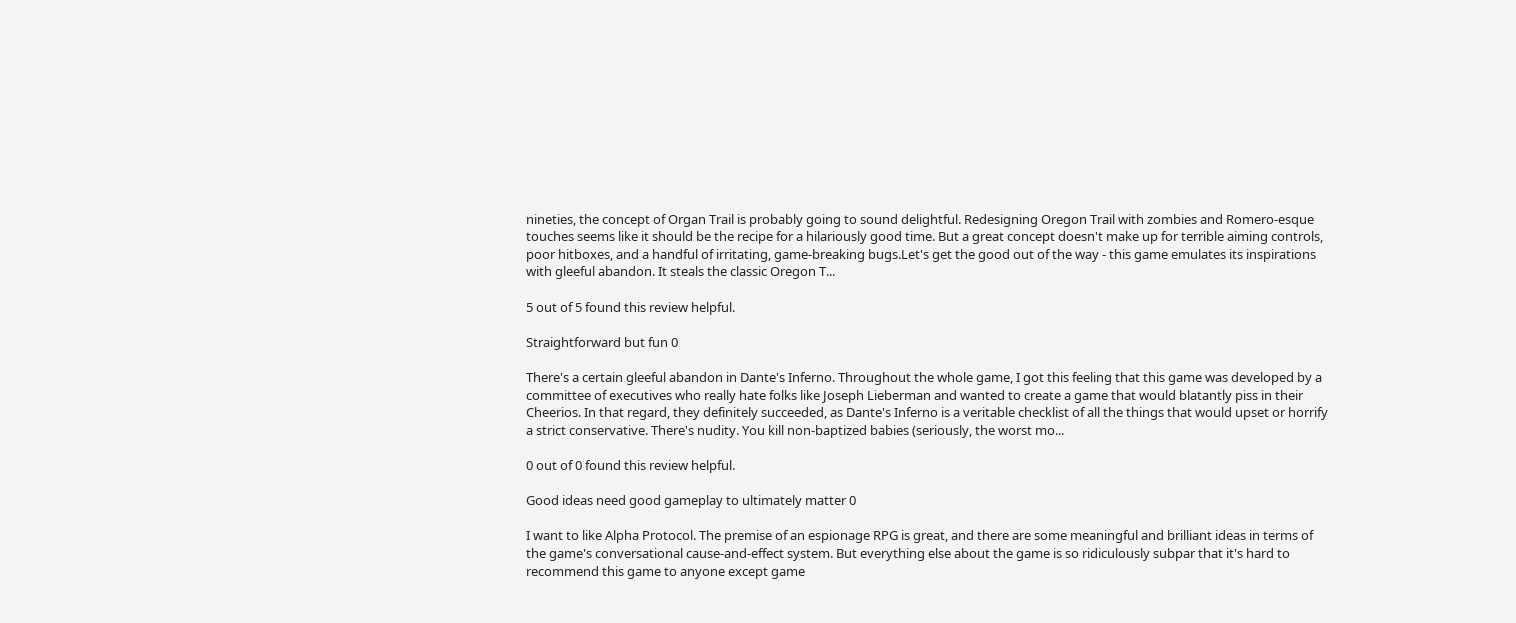nineties, the concept of Organ Trail is probably going to sound delightful. Redesigning Oregon Trail with zombies and Romero-esque touches seems like it should be the recipe for a hilariously good time. But a great concept doesn't make up for terrible aiming controls, poor hitboxes, and a handful of irritating, game-breaking bugs.Let's get the good out of the way - this game emulates its inspirations with gleeful abandon. It steals the classic Oregon T...

5 out of 5 found this review helpful.

Straightforward but fun 0

There's a certain gleeful abandon in Dante's Inferno. Throughout the whole game, I got this feeling that this game was developed by a committee of executives who really hate folks like Joseph Lieberman and wanted to create a game that would blatantly piss in their Cheerios. In that regard, they definitely succeeded, as Dante's Inferno is a veritable checklist of all the things that would upset or horrify a strict conservative. There's nudity. You kill non-baptized babies (seriously, the worst mo...

0 out of 0 found this review helpful.

Good ideas need good gameplay to ultimately matter 0

I want to like Alpha Protocol. The premise of an espionage RPG is great, and there are some meaningful and brilliant ideas in terms of the game's conversational cause-and-effect system. But everything else about the game is so ridiculously subpar that it's hard to recommend this game to anyone except game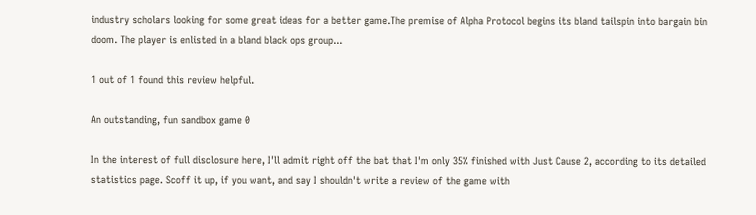industry scholars looking for some great ideas for a better game.The premise of Alpha Protocol begins its bland tailspin into bargain bin doom. The player is enlisted in a bland black ops group...

1 out of 1 found this review helpful.

An outstanding, fun sandbox game 0

In the interest of full disclosure here, I'll admit right off the bat that I'm only 35% finished with Just Cause 2, according to its detailed statistics page. Scoff it up, if you want, and say I shouldn't write a review of the game with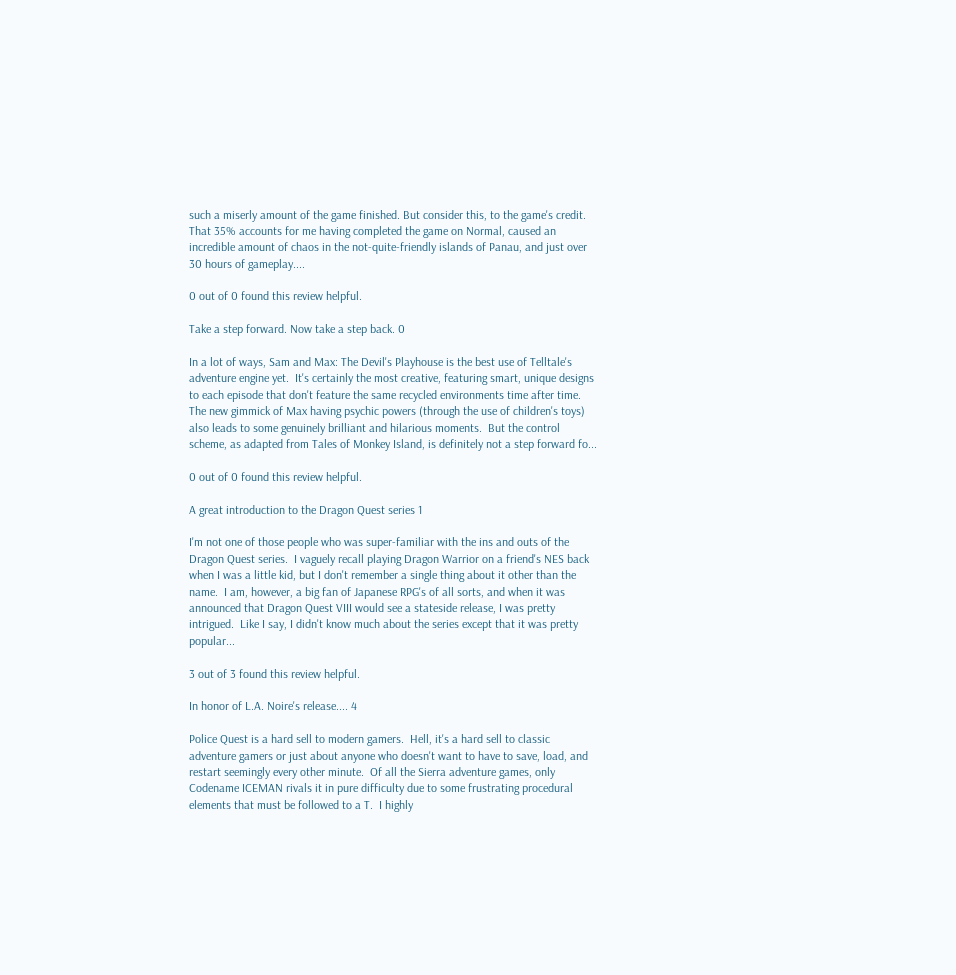such a miserly amount of the game finished. But consider this, to the game's credit. That 35% accounts for me having completed the game on Normal, caused an incredible amount of chaos in the not-quite-friendly islands of Panau, and just over 30 hours of gameplay....

0 out of 0 found this review helpful.

Take a step forward. Now take a step back. 0

In a lot of ways, Sam and Max: The Devil's Playhouse is the best use of Telltale's adventure engine yet.  It's certainly the most creative, featuring smart, unique designs to each episode that don't feature the same recycled environments time after time.  The new gimmick of Max having psychic powers (through the use of children's toys) also leads to some genuinely brilliant and hilarious moments.  But the control scheme, as adapted from Tales of Monkey Island, is definitely not a step forward fo...

0 out of 0 found this review helpful.

A great introduction to the Dragon Quest series 1

I'm not one of those people who was super-familiar with the ins and outs of the Dragon Quest series.  I vaguely recall playing Dragon Warrior on a friend's NES back when I was a little kid, but I don't remember a single thing about it other than the name.  I am, however, a big fan of Japanese RPG's of all sorts, and when it was announced that Dragon Quest VIII would see a stateside release, I was pretty intrigued.  Like I say, I didn't know much about the series except that it was pretty popular...

3 out of 3 found this review helpful.

In honor of L.A. Noire's release.... 4

Police Quest is a hard sell to modern gamers.  Hell, it's a hard sell to classic adventure gamers or just about anyone who doesn't want to have to save, load, and restart seemingly every other minute.  Of all the Sierra adventure games, only Codename ICEMAN rivals it in pure difficulty due to some frustrating procedural elements that must be followed to a T.  I highly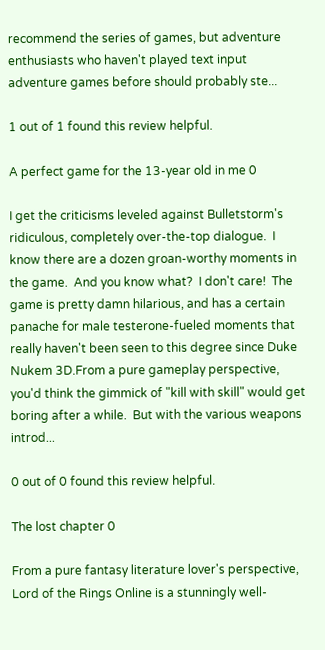recommend the series of games, but adventure enthusiasts who haven't played text input adventure games before should probably ste...

1 out of 1 found this review helpful.

A perfect game for the 13-year old in me 0

I get the criticisms leveled against Bulletstorm's ridiculous, completely over-the-top dialogue.  I know there are a dozen groan-worthy moments in the game.  And you know what?  I don't care!  The game is pretty damn hilarious, and has a certain panache for male testerone-fueled moments that really haven't been seen to this degree since Duke Nukem 3D.From a pure gameplay perspective, you'd think the gimmick of "kill with skill" would get boring after a while.  But with the various weapons introd...

0 out of 0 found this review helpful.

The lost chapter 0

From a pure fantasy literature lover's perspective, Lord of the Rings Online is a stunningly well-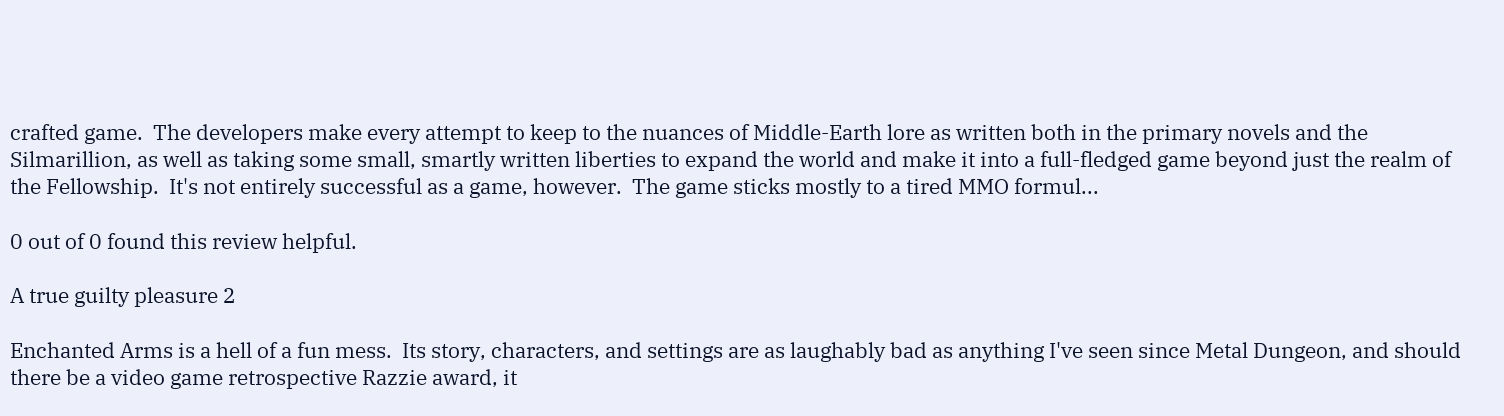crafted game.  The developers make every attempt to keep to the nuances of Middle-Earth lore as written both in the primary novels and the Silmarillion, as well as taking some small, smartly written liberties to expand the world and make it into a full-fledged game beyond just the realm of the Fellowship.  It's not entirely successful as a game, however.  The game sticks mostly to a tired MMO formul...

0 out of 0 found this review helpful.

A true guilty pleasure 2

Enchanted Arms is a hell of a fun mess.  Its story, characters, and settings are as laughably bad as anything I've seen since Metal Dungeon, and should there be a video game retrospective Razzie award, it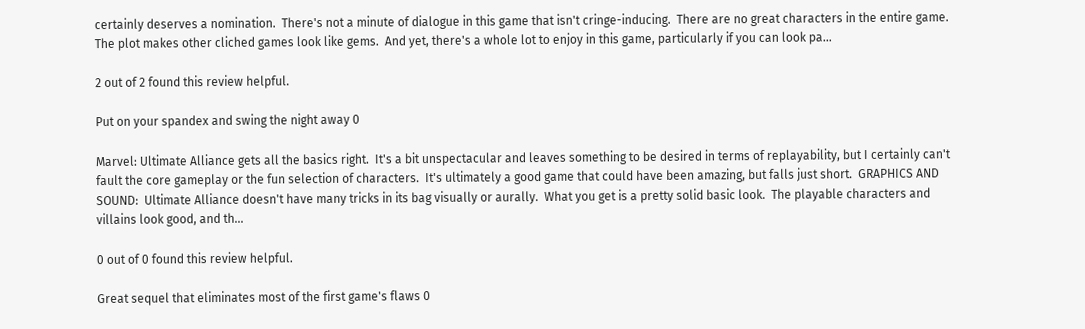certainly deserves a nomination.  There's not a minute of dialogue in this game that isn't cringe-inducing.  There are no great characters in the entire game.  The plot makes other cliched games look like gems.  And yet, there's a whole lot to enjoy in this game, particularly if you can look pa...

2 out of 2 found this review helpful.

Put on your spandex and swing the night away 0

Marvel: Ultimate Alliance gets all the basics right.  It's a bit unspectacular and leaves something to be desired in terms of replayability, but I certainly can't fault the core gameplay or the fun selection of characters.  It's ultimately a good game that could have been amazing, but falls just short.  GRAPHICS AND SOUND:  Ultimate Alliance doesn't have many tricks in its bag visually or aurally.  What you get is a pretty solid basic look.  The playable characters and villains look good, and th...

0 out of 0 found this review helpful.

Great sequel that eliminates most of the first game's flaws 0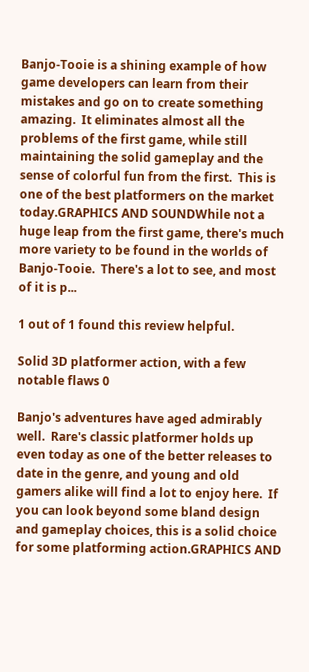Banjo-Tooie is a shining example of how game developers can learn from their mistakes and go on to create something amazing.  It eliminates almost all the problems of the first game, while still maintaining the solid gameplay and the sense of colorful fun from the first.  This is one of the best platformers on the market today.GRAPHICS AND SOUNDWhile not a huge leap from the first game, there's much more variety to be found in the worlds of Banjo-Tooie.  There's a lot to see, and most of it is p...

1 out of 1 found this review helpful.

Solid 3D platformer action, with a few notable flaws 0

Banjo's adventures have aged admirably well.  Rare's classic platformer holds up even today as one of the better releases to date in the genre, and young and old gamers alike will find a lot to enjoy here.  If you can look beyond some bland design and gameplay choices, this is a solid choice for some platforming action.GRAPHICS AND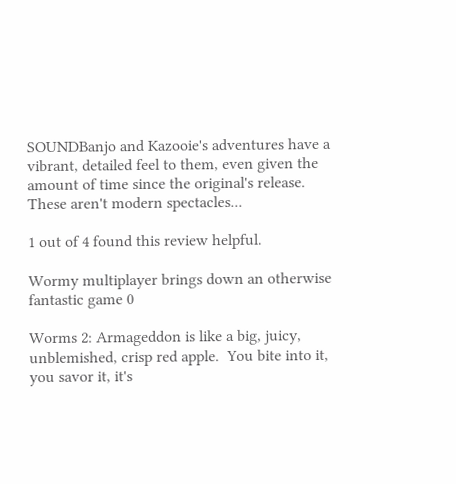SOUNDBanjo and Kazooie's adventures have a vibrant, detailed feel to them, even given the amount of time since the original's release.  These aren't modern spectacles...

1 out of 4 found this review helpful.

Wormy multiplayer brings down an otherwise fantastic game 0

Worms 2: Armageddon is like a big, juicy, unblemished, crisp red apple.  You bite into it, you savor it, it's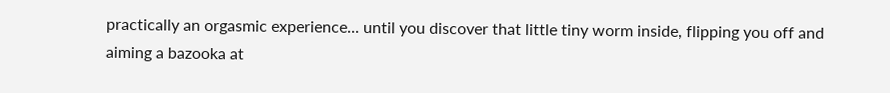practically an orgasmic experience... until you discover that little tiny worm inside, flipping you off and aiming a bazooka at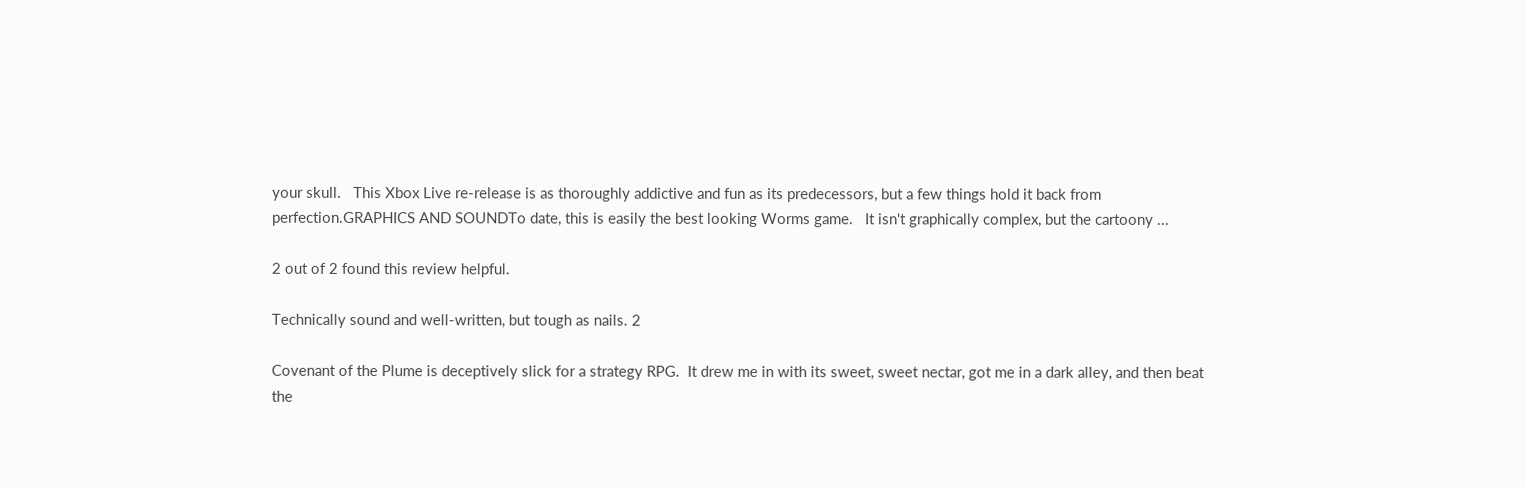your skull.   This Xbox Live re-release is as thoroughly addictive and fun as its predecessors, but a few things hold it back from perfection.GRAPHICS AND SOUNDTo date, this is easily the best looking Worms game.   It isn't graphically complex, but the cartoony ...

2 out of 2 found this review helpful.

Technically sound and well-written, but tough as nails. 2

Covenant of the Plume is deceptively slick for a strategy RPG.  It drew me in with its sweet, sweet nectar, got me in a dark alley, and then beat the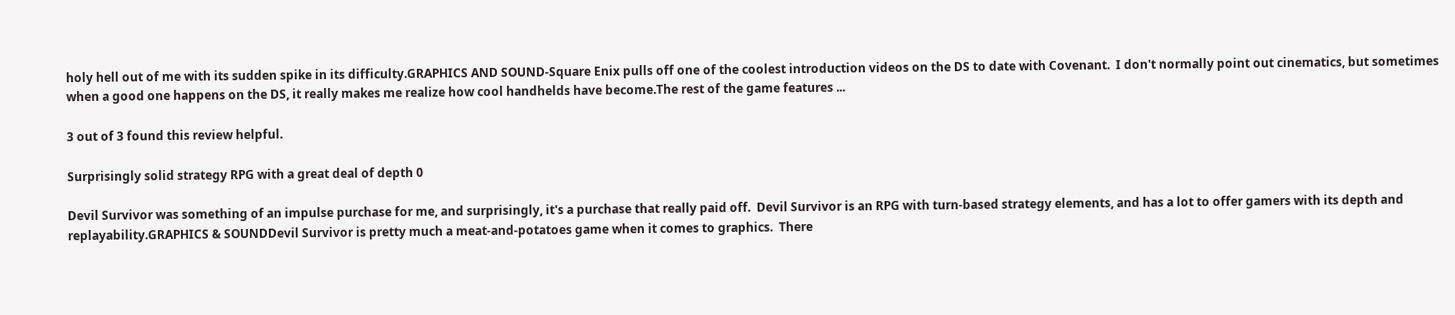holy hell out of me with its sudden spike in its difficulty.GRAPHICS AND SOUND-Square Enix pulls off one of the coolest introduction videos on the DS to date with Covenant.  I don't normally point out cinematics, but sometimes when a good one happens on the DS, it really makes me realize how cool handhelds have become.The rest of the game features ...

3 out of 3 found this review helpful.

Surprisingly solid strategy RPG with a great deal of depth 0

Devil Survivor was something of an impulse purchase for me, and surprisingly, it's a purchase that really paid off.  Devil Survivor is an RPG with turn-based strategy elements, and has a lot to offer gamers with its depth and replayability.GRAPHICS & SOUNDDevil Survivor is pretty much a meat-and-potatoes game when it comes to graphics.  There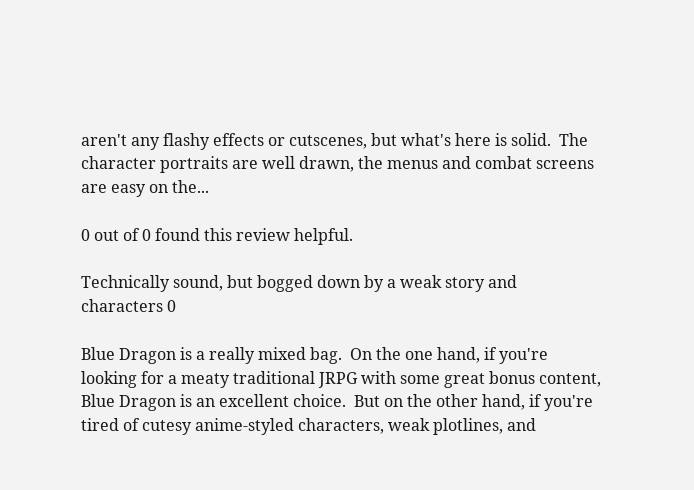aren't any flashy effects or cutscenes, but what's here is solid.  The character portraits are well drawn, the menus and combat screens are easy on the...

0 out of 0 found this review helpful.

Technically sound, but bogged down by a weak story and characters 0

Blue Dragon is a really mixed bag.  On the one hand, if you're looking for a meaty traditional JRPG with some great bonus content, Blue Dragon is an excellent choice.  But on the other hand, if you're tired of cutesy anime-styled characters, weak plotlines, and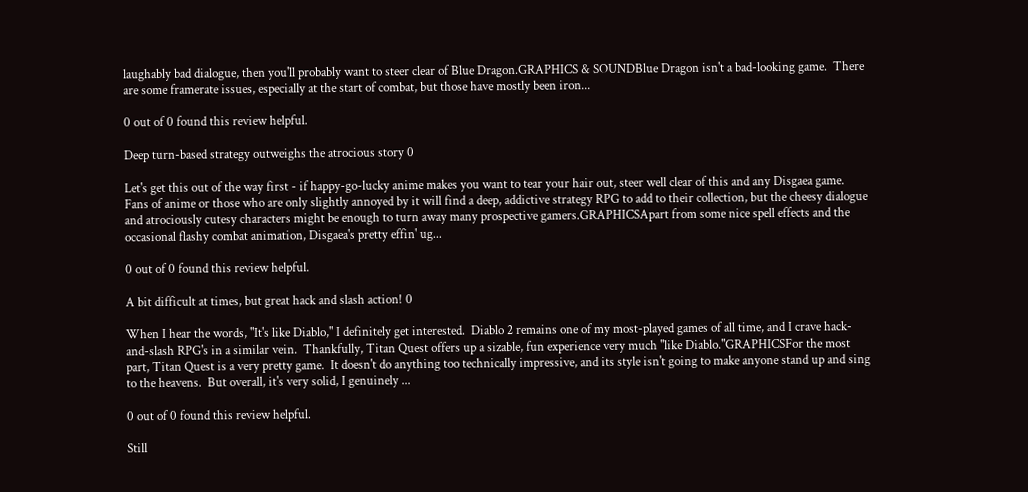laughably bad dialogue, then you'll probably want to steer clear of Blue Dragon.GRAPHICS & SOUNDBlue Dragon isn't a bad-looking game.  There are some framerate issues, especially at the start of combat, but those have mostly been iron...

0 out of 0 found this review helpful.

Deep turn-based strategy outweighs the atrocious story 0

Let's get this out of the way first - if happy-go-lucky anime makes you want to tear your hair out, steer well clear of this and any Disgaea game.  Fans of anime or those who are only slightly annoyed by it will find a deep, addictive strategy RPG to add to their collection, but the cheesy dialogue and atrociously cutesy characters might be enough to turn away many prospective gamers.GRAPHICSApart from some nice spell effects and the occasional flashy combat animation, Disgaea's pretty effin' ug...

0 out of 0 found this review helpful.

A bit difficult at times, but great hack and slash action! 0

When I hear the words, "It's like Diablo," I definitely get interested.  Diablo 2 remains one of my most-played games of all time, and I crave hack-and-slash RPG's in a similar vein.  Thankfully, Titan Quest offers up a sizable, fun experience very much "like Diablo."GRAPHICSFor the most part, Titan Quest is a very pretty game.  It doesn't do anything too technically impressive, and its style isn't going to make anyone stand up and sing to the heavens.  But overall, it's very solid, I genuinely ...

0 out of 0 found this review helpful.

Still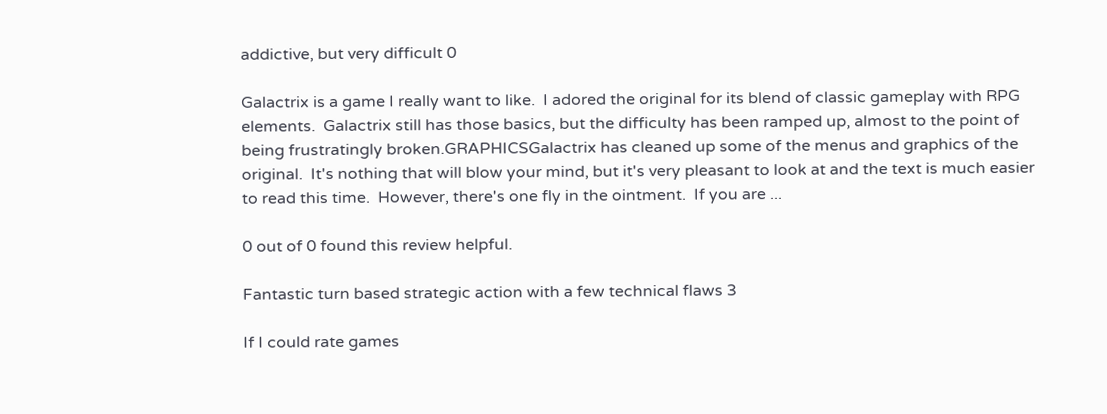addictive, but very difficult 0

Galactrix is a game I really want to like.  I adored the original for its blend of classic gameplay with RPG elements.  Galactrix still has those basics, but the difficulty has been ramped up, almost to the point of being frustratingly broken.GRAPHICSGalactrix has cleaned up some of the menus and graphics of the original.  It's nothing that will blow your mind, but it's very pleasant to look at and the text is much easier to read this time.  However, there's one fly in the ointment.  If you are ...

0 out of 0 found this review helpful.

Fantastic turn based strategic action with a few technical flaws 3

If I could rate games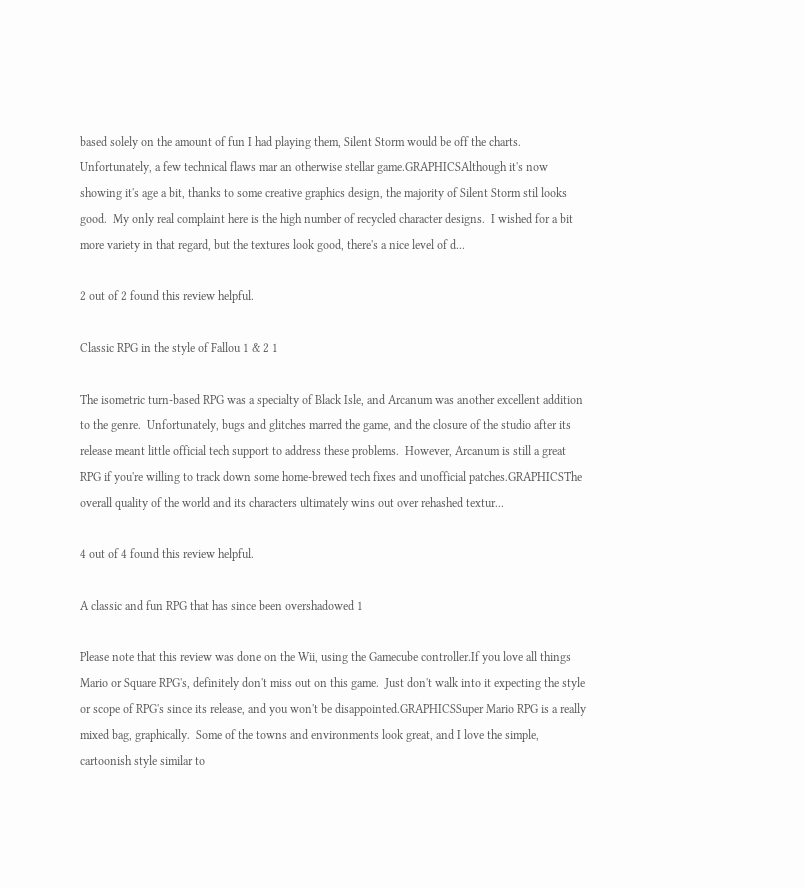based solely on the amount of fun I had playing them, Silent Storm would be off the charts.  Unfortunately, a few technical flaws mar an otherwise stellar game.GRAPHICSAlthough it's now showing it's age a bit, thanks to some creative graphics design, the majority of Silent Storm stil looks good.  My only real complaint here is the high number of recycled character designs.  I wished for a bit more variety in that regard, but the textures look good, there's a nice level of d...

2 out of 2 found this review helpful.

Classic RPG in the style of Fallou 1 & 2 1

The isometric turn-based RPG was a specialty of Black Isle, and Arcanum was another excellent addition to the genre.  Unfortunately, bugs and glitches marred the game, and the closure of the studio after its release meant little official tech support to address these problems.  However, Arcanum is still a great RPG if you're willing to track down some home-brewed tech fixes and unofficial patches.GRAPHICSThe overall quality of the world and its characters ultimately wins out over rehashed textur...

4 out of 4 found this review helpful.

A classic and fun RPG that has since been overshadowed 1

Please note that this review was done on the Wii, using the Gamecube controller.If you love all things Mario or Square RPG's, definitely don't miss out on this game.  Just don't walk into it expecting the style or scope of RPG's since its release, and you won't be disappointed.GRAPHICSSuper Mario RPG is a really mixed bag, graphically.  Some of the towns and environments look great, and I love the simple, cartoonish style similar to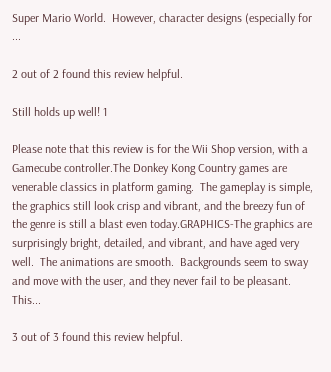Super Mario World.  However, character designs (especially for ...

2 out of 2 found this review helpful.

Still holds up well! 1

Please note that this review is for the Wii Shop version, with a Gamecube controller.The Donkey Kong Country games are venerable classics in platform gaming.  The gameplay is simple, the graphics still look crisp and vibrant, and the breezy fun of the genre is still a blast even today.GRAPHICS-The graphics are surprisingly bright, detailed, and vibrant, and have aged very well.  The animations are smooth.  Backgrounds seem to sway and move with the user, and they never fail to be pleasant.  This...

3 out of 3 found this review helpful.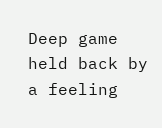Deep game held back by a feeling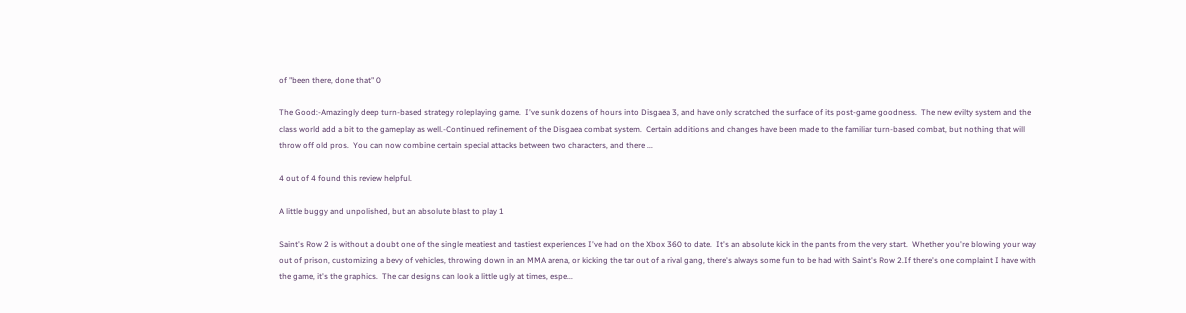of "been there, done that" 0

The Good:-Amazingly deep turn-based strategy roleplaying game.  I've sunk dozens of hours into Disgaea 3, and have only scratched the surface of its post-game goodness.  The new evilty system and the class world add a bit to the gameplay as well.-Continued refinement of the Disgaea combat system.  Certain additions and changes have been made to the familiar turn-based combat, but nothing that will throw off old pros.  You can now combine certain special attacks between two characters, and there ...

4 out of 4 found this review helpful.

A little buggy and unpolished, but an absolute blast to play 1

Saint's Row 2 is without a doubt one of the single meatiest and tastiest experiences I've had on the Xbox 360 to date.  It's an absolute kick in the pants from the very start.  Whether you're blowing your way out of prison, customizing a bevy of vehicles, throwing down in an MMA arena, or kicking the tar out of a rival gang, there's always some fun to be had with Saint's Row 2.If there's one complaint I have with the game, it's the graphics.  The car designs can look a little ugly at times, espe...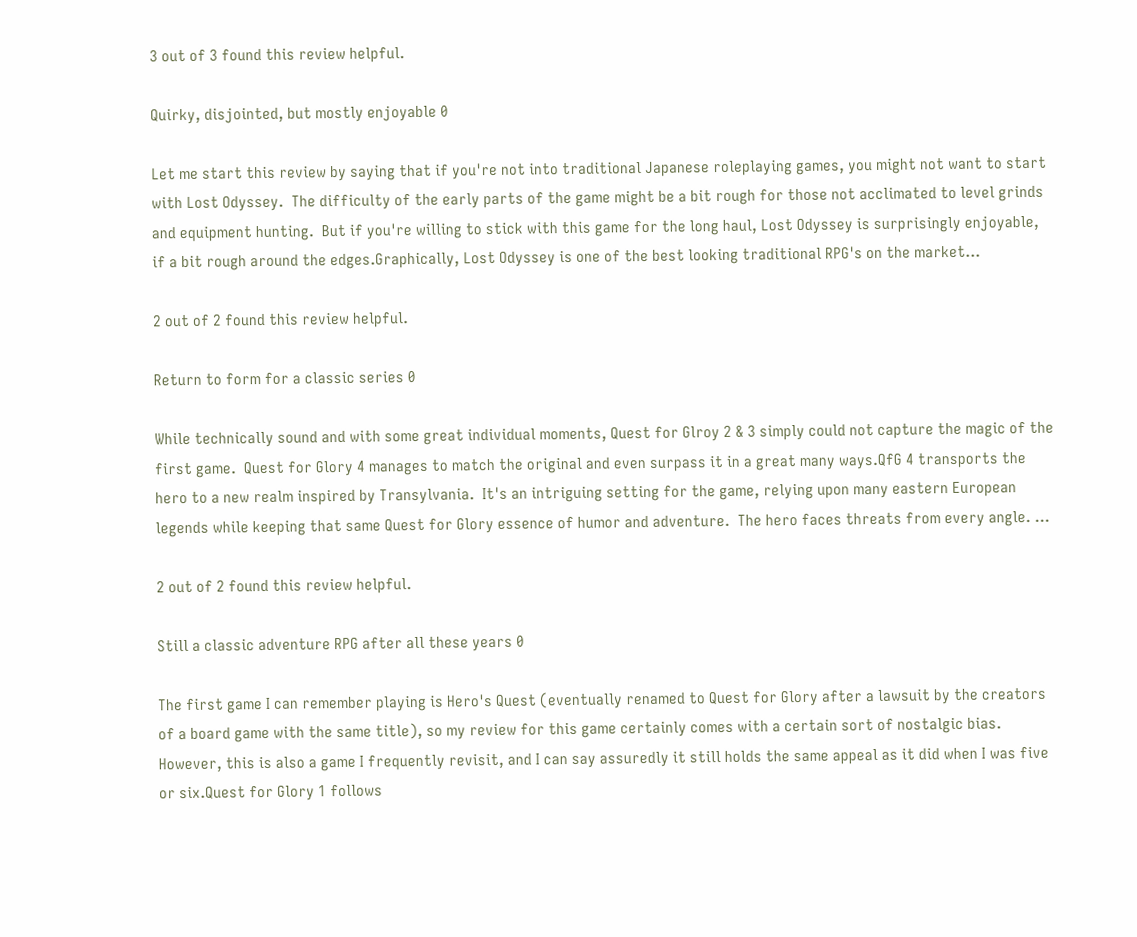3 out of 3 found this review helpful.

Quirky, disjointed, but mostly enjoyable 0

Let me start this review by saying that if you're not into traditional Japanese roleplaying games, you might not want to start with Lost Odyssey.  The difficulty of the early parts of the game might be a bit rough for those not acclimated to level grinds and equipment hunting.  But if you're willing to stick with this game for the long haul, Lost Odyssey is surprisingly enjoyable, if a bit rough around the edges.Graphically, Lost Odyssey is one of the best looking traditional RPG's on the market...

2 out of 2 found this review helpful.

Return to form for a classic series 0

While technically sound and with some great individual moments, Quest for Glroy 2 & 3 simply could not capture the magic of the first game.  Quest for Glory 4 manages to match the original and even surpass it in a great many ways.QfG 4 transports the hero to a new realm inspired by Transylvania.  It's an intriguing setting for the game, relying upon many eastern European legends while keeping that same Quest for Glory essence of humor and adventure.  The hero faces threats from every angle. ...

2 out of 2 found this review helpful.

Still a classic adventure RPG after all these years 0

The first game I can remember playing is Hero's Quest (eventually renamed to Quest for Glory after a lawsuit by the creators of a board game with the same title), so my review for this game certainly comes with a certain sort of nostalgic bias.  However, this is also a game I frequently revisit, and I can say assuredly it still holds the same appeal as it did when I was five or six.Quest for Glory 1 follows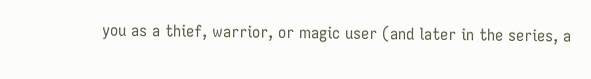you as a thief, warrior, or magic user (and later in the series, a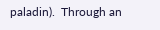paladin).  Through an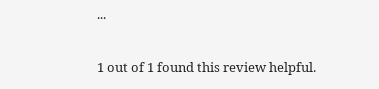...

1 out of 1 found this review helpful.